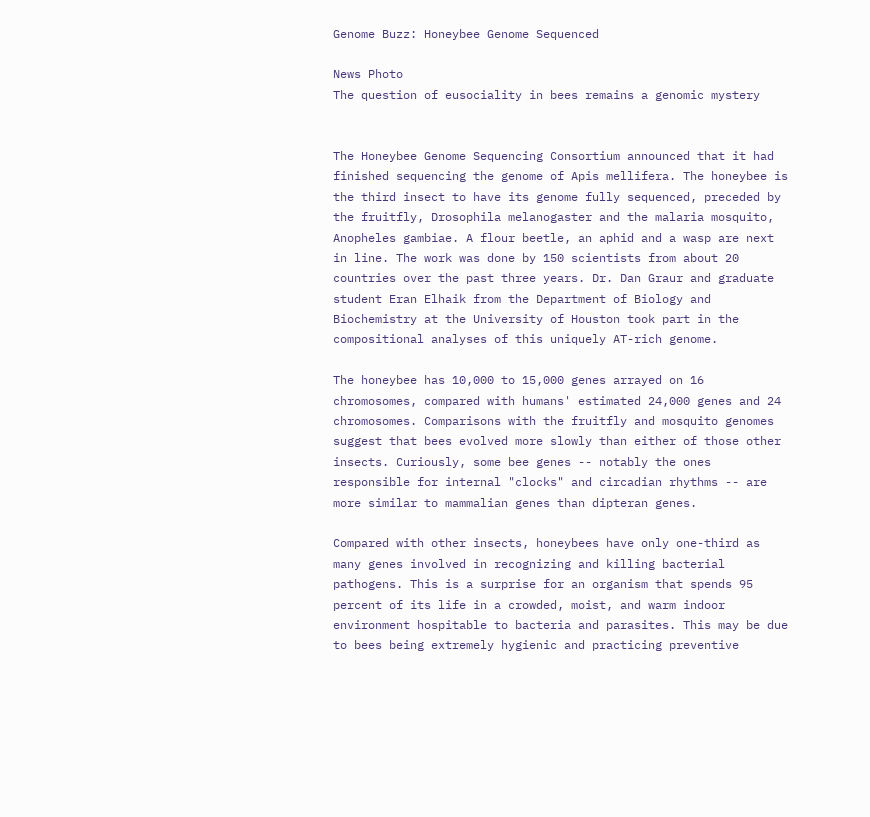Genome Buzz: Honeybee Genome Sequenced

News Photo
The question of eusociality in bees remains a genomic mystery


The Honeybee Genome Sequencing Consortium announced that it had finished sequencing the genome of Apis mellifera. The honeybee is the third insect to have its genome fully sequenced, preceded by the fruitfly, Drosophila melanogaster and the malaria mosquito, Anopheles gambiae. A flour beetle, an aphid and a wasp are next in line. The work was done by 150 scientists from about 20 countries over the past three years. Dr. Dan Graur and graduate student Eran Elhaik from the Department of Biology and Biochemistry at the University of Houston took part in the compositional analyses of this uniquely AT-rich genome.

The honeybee has 10,000 to 15,000 genes arrayed on 16 chromosomes, compared with humans' estimated 24,000 genes and 24 chromosomes. Comparisons with the fruitfly and mosquito genomes suggest that bees evolved more slowly than either of those other insects. Curiously, some bee genes -- notably the ones responsible for internal "clocks" and circadian rhythms -- are more similar to mammalian genes than dipteran genes.

Compared with other insects, honeybees have only one-third as many genes involved in recognizing and killing bacterial pathogens. This is a surprise for an organism that spends 95 percent of its life in a crowded, moist, and warm indoor environment hospitable to bacteria and parasites. This may be due to bees being extremely hygienic and practicing preventive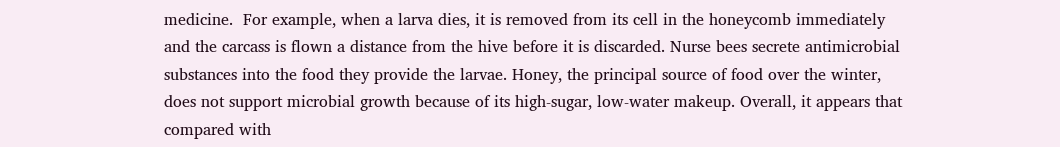medicine.  For example, when a larva dies, it is removed from its cell in the honeycomb immediately and the carcass is flown a distance from the hive before it is discarded. Nurse bees secrete antimicrobial substances into the food they provide the larvae. Honey, the principal source of food over the winter, does not support microbial growth because of its high-sugar, low-water makeup. Overall, it appears that compared with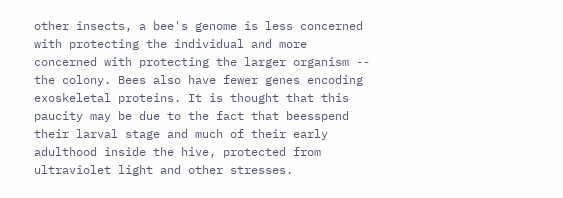other insects, a bee's genome is less concerned with protecting the individual and more concerned with protecting the larger organism -- the colony. Bees also have fewer genes encoding exoskeletal proteins. It is thought that this paucity may be due to the fact that beesspend their larval stage and much of their early adulthood inside the hive, protected from ultraviolet light and other stresses.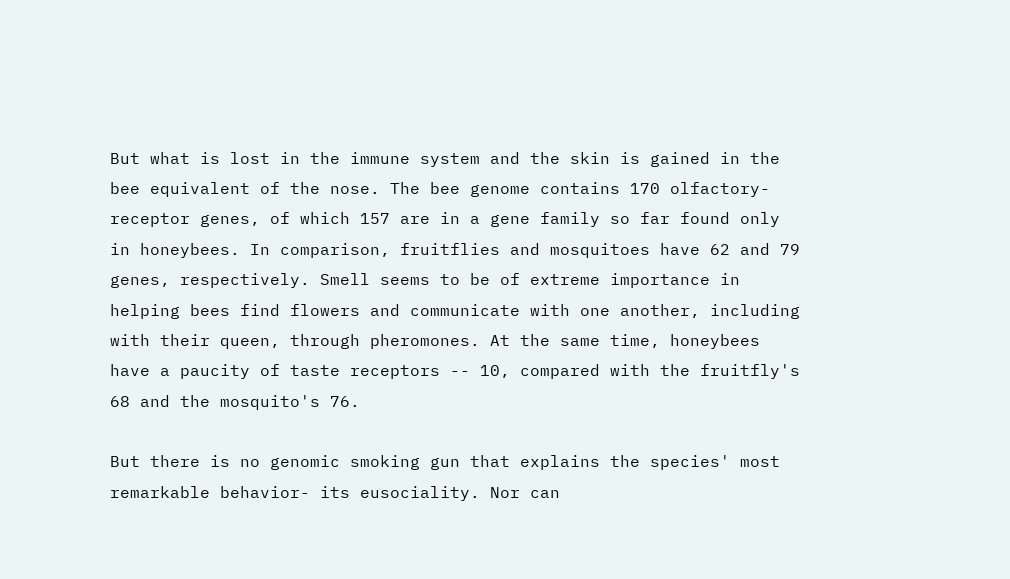But what is lost in the immune system and the skin is gained in the bee equivalent of the nose. The bee genome contains 170 olfactory-receptor genes, of which 157 are in a gene family so far found only in honeybees. In comparison, fruitflies and mosquitoes have 62 and 79 genes, respectively. Smell seems to be of extreme importance in helping bees find flowers and communicate with one another, including with their queen, through pheromones. At the same time, honeybees have a paucity of taste receptors -- 10, compared with the fruitfly's 68 and the mosquito's 76.

But there is no genomic smoking gun that explains the species' most remarkable behavior- its eusociality. Nor can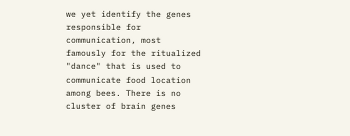we yet identify the genes responsible for communication, most famously for the ritualized "dance" that is used to communicate food location among bees. There is no cluster of brain genes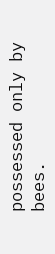possessed only by bees.